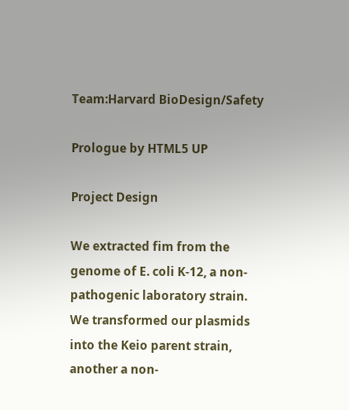Team:Harvard BioDesign/Safety

Prologue by HTML5 UP

Project Design

We extracted fim from the genome of E. coli K-12, a non-pathogenic laboratory strain. We transformed our plasmids into the Keio parent strain, another a non-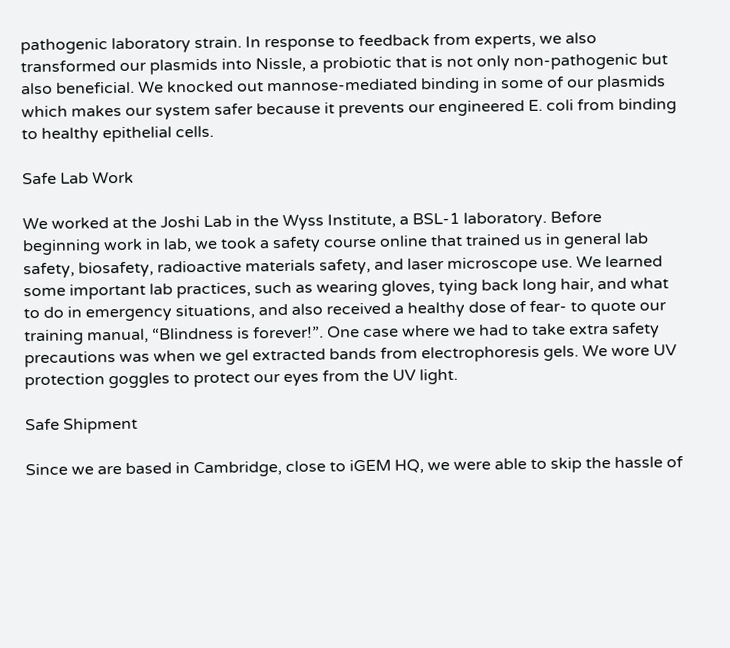pathogenic laboratory strain. In response to feedback from experts, we also transformed our plasmids into Nissle, a probiotic that is not only non-pathogenic but also beneficial. We knocked out mannose-mediated binding in some of our plasmids which makes our system safer because it prevents our engineered E. coli from binding to healthy epithelial cells.

Safe Lab Work

We worked at the Joshi Lab in the Wyss Institute, a BSL-1 laboratory. Before beginning work in lab, we took a safety course online that trained us in general lab safety, biosafety, radioactive materials safety, and laser microscope use. We learned some important lab practices, such as wearing gloves, tying back long hair, and what to do in emergency situations, and also received a healthy dose of fear- to quote our training manual, “Blindness is forever!”. One case where we had to take extra safety precautions was when we gel extracted bands from electrophoresis gels. We wore UV protection goggles to protect our eyes from the UV light.

Safe Shipment

Since we are based in Cambridge, close to iGEM HQ, we were able to skip the hassle of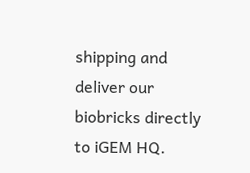shipping and deliver our biobricks directly to iGEM HQ.